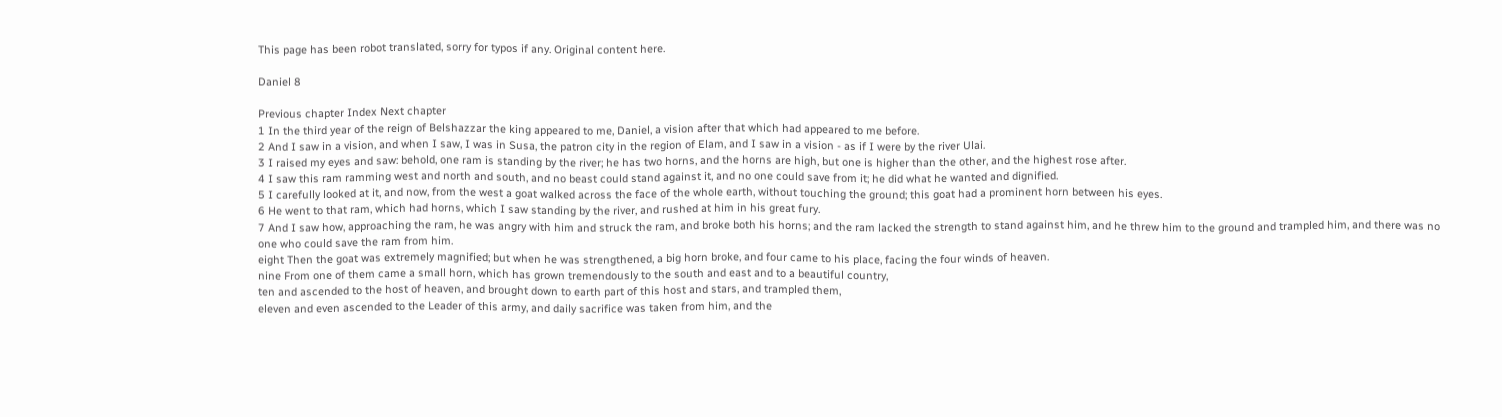This page has been robot translated, sorry for typos if any. Original content here.

Daniel 8

Previous chapter Index Next chapter
1 In the third year of the reign of Belshazzar the king appeared to me, Daniel, a vision after that which had appeared to me before.
2 And I saw in a vision, and when I saw, I was in Susa, the patron city in the region of Elam, and I saw in a vision - as if I were by the river Ulai.
3 I raised my eyes and saw: behold, one ram is standing by the river; he has two horns, and the horns are high, but one is higher than the other, and the highest rose after.
4 I saw this ram ramming west and north and south, and no beast could stand against it, and no one could save from it; he did what he wanted and dignified.
5 I carefully looked at it, and now, from the west a goat walked across the face of the whole earth, without touching the ground; this goat had a prominent horn between his eyes.
6 He went to that ram, which had horns, which I saw standing by the river, and rushed at him in his great fury.
7 And I saw how, approaching the ram, he was angry with him and struck the ram, and broke both his horns; and the ram lacked the strength to stand against him, and he threw him to the ground and trampled him, and there was no one who could save the ram from him.
eight Then the goat was extremely magnified; but when he was strengthened, a big horn broke, and four came to his place, facing the four winds of heaven.
nine From one of them came a small horn, which has grown tremendously to the south and east and to a beautiful country,
ten and ascended to the host of heaven, and brought down to earth part of this host and stars, and trampled them,
eleven and even ascended to the Leader of this army, and daily sacrifice was taken from him, and the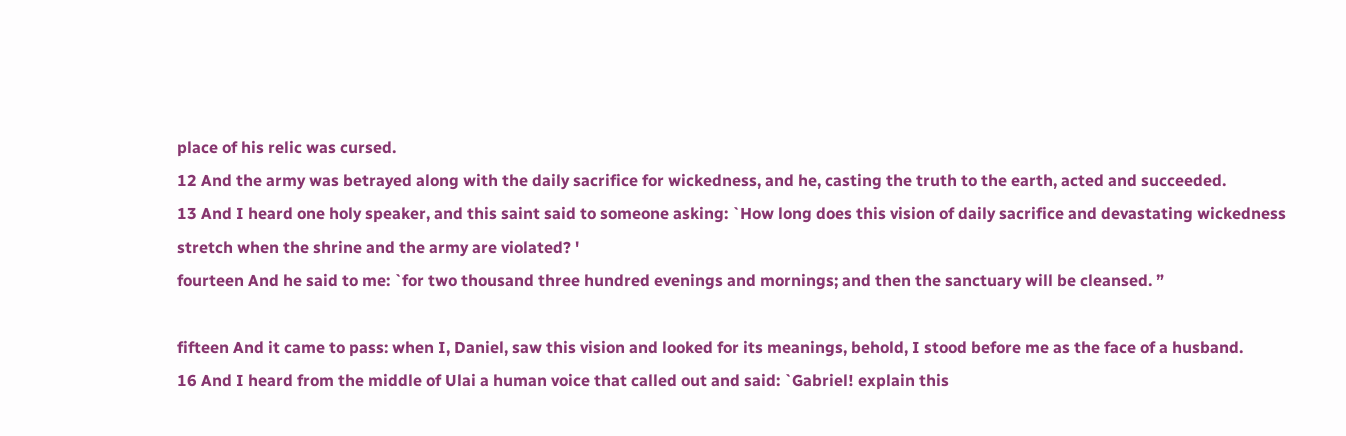place of his relic was cursed.
12 And the army was betrayed along with the daily sacrifice for wickedness, and he, casting the truth to the earth, acted and succeeded.
13 And I heard one holy speaker, and this saint said to someone asking: `How long does this vision of daily sacrifice and devastating wickedness stretch when the shrine and the army are violated? '
fourteen And he said to me: `for two thousand three hundred evenings and mornings; and then the sanctuary will be cleansed. ”

fifteen And it came to pass: when I, Daniel, saw this vision and looked for its meanings, behold, I stood before me as the face of a husband.
16 And I heard from the middle of Ulai a human voice that called out and said: `Gabriel! explain this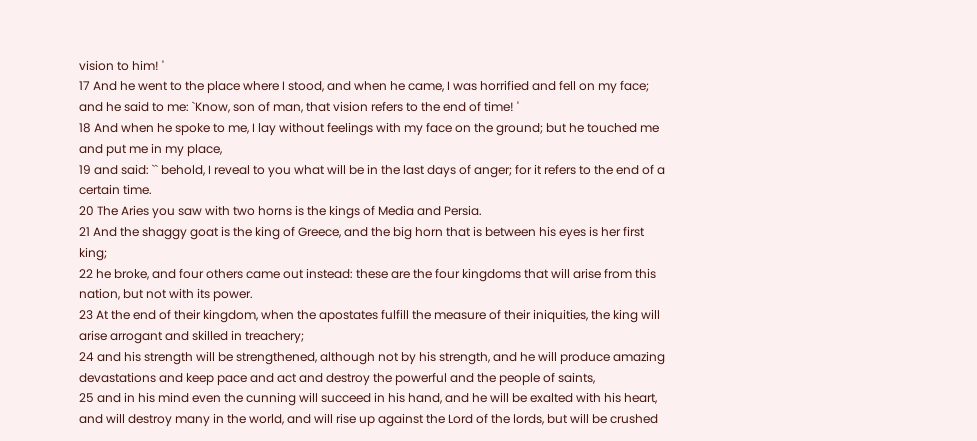vision to him! '
17 And he went to the place where I stood, and when he came, I was horrified and fell on my face; and he said to me: `Know, son of man, that vision refers to the end of time! '
18 And when he spoke to me, I lay without feelings with my face on the ground; but he touched me and put me in my place,
19 and said: `` behold, I reveal to you what will be in the last days of anger; for it refers to the end of a certain time.
20 The Aries you saw with two horns is the kings of Media and Persia.
21 And the shaggy goat is the king of Greece, and the big horn that is between his eyes is her first king;
22 he broke, and four others came out instead: these are the four kingdoms that will arise from this nation, but not with its power.
23 At the end of their kingdom, when the apostates fulfill the measure of their iniquities, the king will arise arrogant and skilled in treachery;
24 and his strength will be strengthened, although not by his strength, and he will produce amazing devastations and keep pace and act and destroy the powerful and the people of saints,
25 and in his mind even the cunning will succeed in his hand, and he will be exalted with his heart, and will destroy many in the world, and will rise up against the Lord of the lords, but will be crushed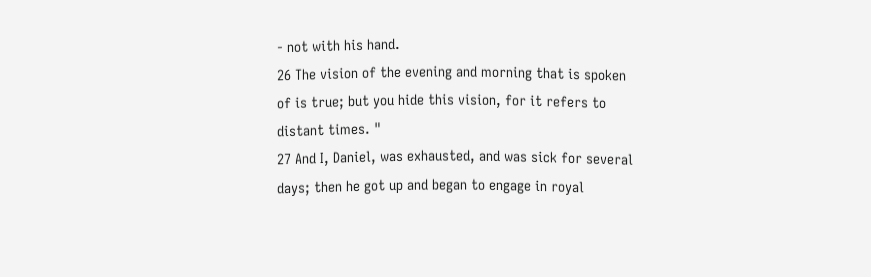- not with his hand.
26 The vision of the evening and morning that is spoken of is true; but you hide this vision, for it refers to distant times. "
27 And I, Daniel, was exhausted, and was sick for several days; then he got up and began to engage in royal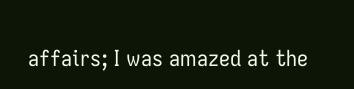affairs; I was amazed at the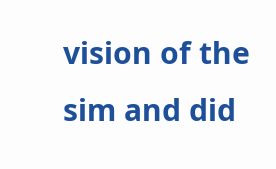vision of the sim and did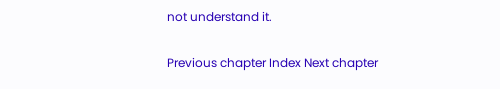not understand it.

Previous chapter Index Next chapter